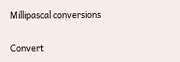Millipascal conversions

Convert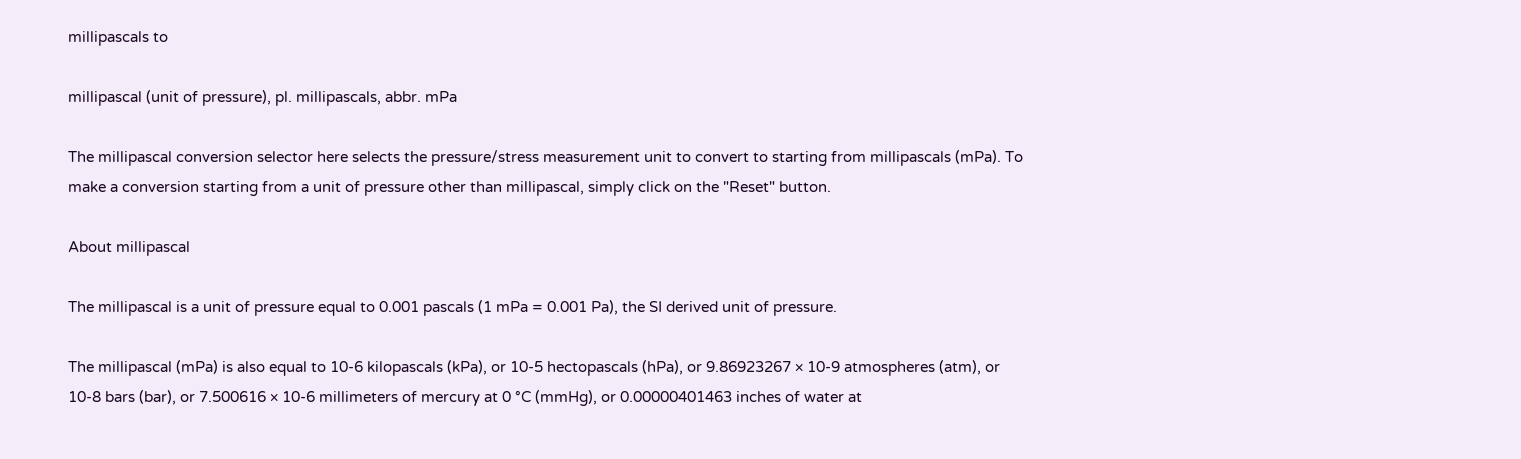millipascals to

millipascal (unit of pressure), pl. millipascals, abbr. mPa

The millipascal conversion selector here selects the pressure/stress measurement unit to convert to starting from millipascals (mPa). To make a conversion starting from a unit of pressure other than millipascal, simply click on the "Reset" button.

About millipascal

The millipascal is a unit of pressure equal to 0.001 pascals (1 mPa = 0.001 Pa), the SI derived unit of pressure.

The millipascal (mPa) is also equal to 10-6 kilopascals (kPa), or 10-5 hectopascals (hPa), or 9.86923267 × 10-9 atmospheres (atm), or 10-8 bars (bar), or 7.500616 × 10-6 millimeters of mercury at 0 °C (mmHg), or 0.00000401463 inches of water at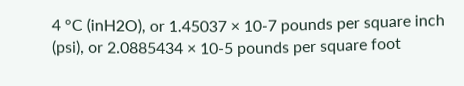4 °C (inH2O), or 1.45037 × 10-7 pounds per square inch (psi), or 2.0885434 × 10-5 pounds per square foot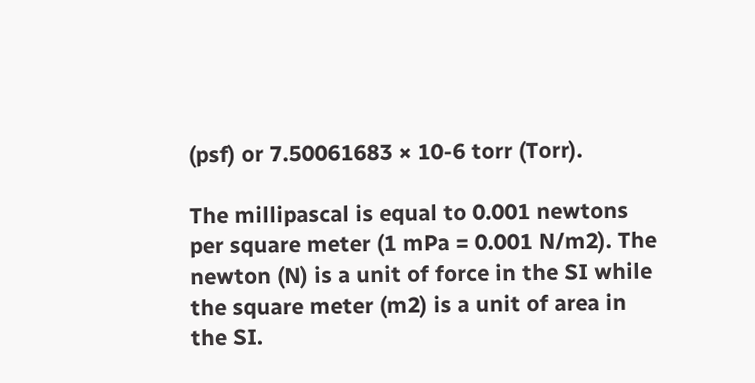(psf) or 7.50061683 × 10-6 torr (Torr).

The millipascal is equal to 0.001 newtons per square meter (1 mPa = 0.001 N/m2). The newton (N) is a unit of force in the SI while the square meter (m2) is a unit of area in the SI.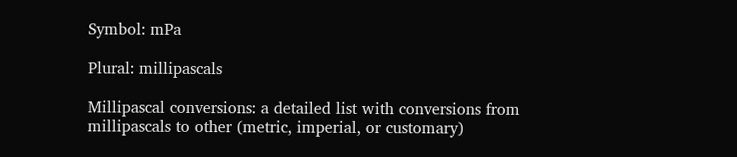Symbol: mPa

Plural: millipascals

Millipascal conversions: a detailed list with conversions from millipascals to other (metric, imperial, or customary)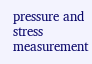pressure and stress measurement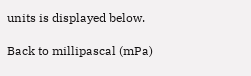units is displayed below.

Back to millipascal (mPa)